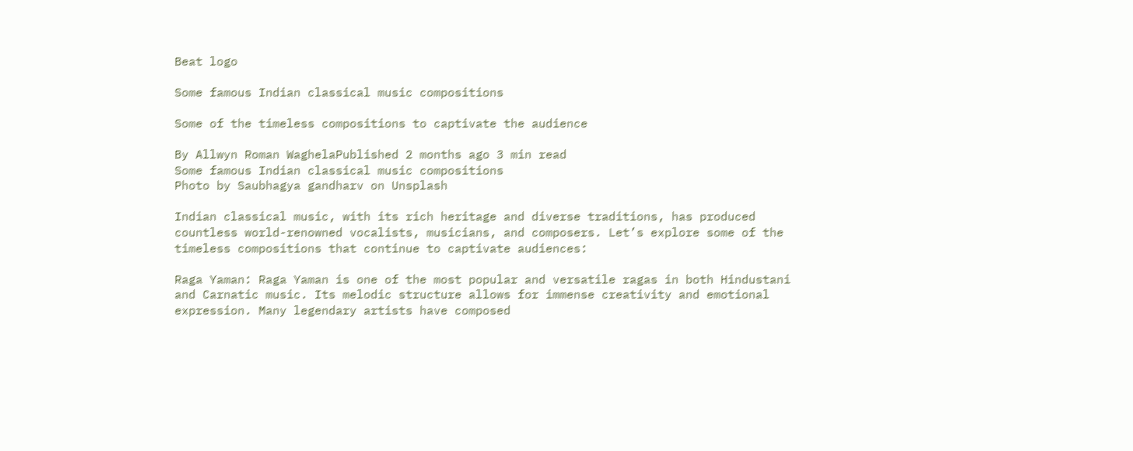Beat logo

Some famous Indian classical music compositions

Some of the timeless compositions to captivate the audience

By Allwyn Roman WaghelaPublished 2 months ago 3 min read
Some famous Indian classical music compositions
Photo by Saubhagya gandharv on Unsplash

Indian classical music, with its rich heritage and diverse traditions, has produced countless world-renowned vocalists, musicians, and composers. Let’s explore some of the timeless compositions that continue to captivate audiences:

Raga Yaman: Raga Yaman is one of the most popular and versatile ragas in both Hindustani and Carnatic music. Its melodic structure allows for immense creativity and emotional expression. Many legendary artists have composed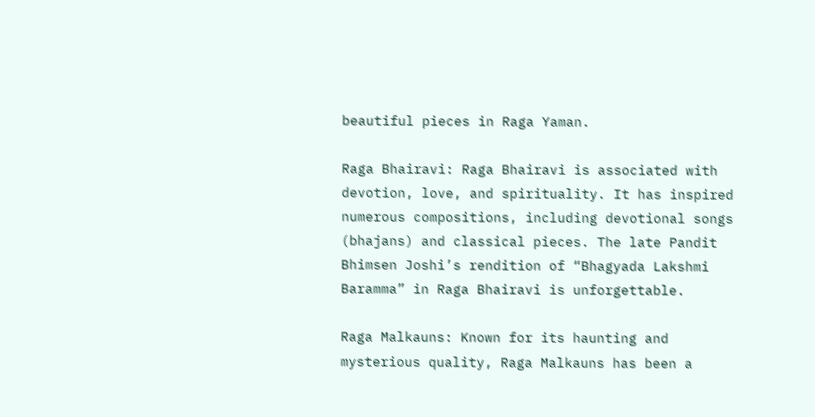beautiful pieces in Raga Yaman.

Raga Bhairavi: Raga Bhairavi is associated with devotion, love, and spirituality. It has inspired numerous compositions, including devotional songs (bhajans) and classical pieces. The late Pandit Bhimsen Joshi’s rendition of “Bhagyada Lakshmi Baramma” in Raga Bhairavi is unforgettable.

Raga Malkauns: Known for its haunting and mysterious quality, Raga Malkauns has been a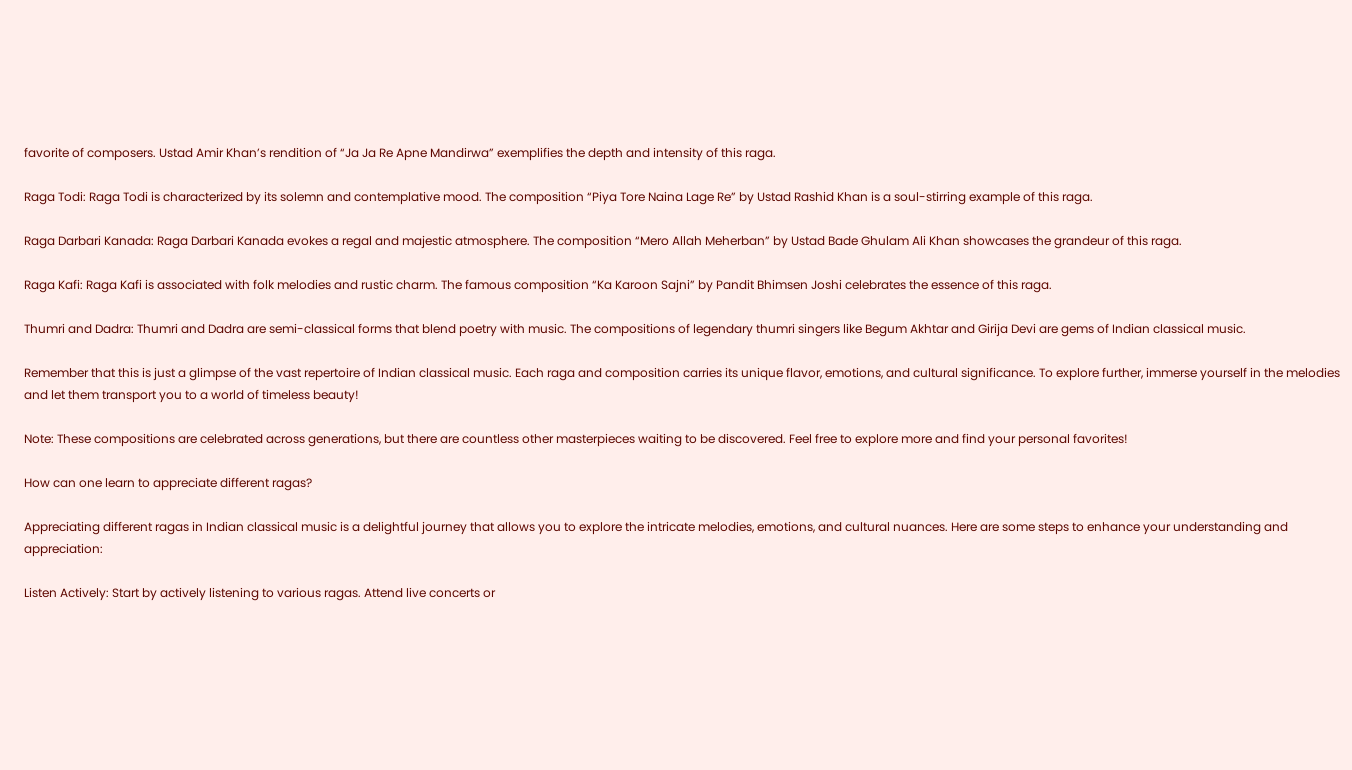favorite of composers. Ustad Amir Khan’s rendition of “Ja Ja Re Apne Mandirwa” exemplifies the depth and intensity of this raga.

Raga Todi: Raga Todi is characterized by its solemn and contemplative mood. The composition “Piya Tore Naina Lage Re” by Ustad Rashid Khan is a soul-stirring example of this raga.

Raga Darbari Kanada: Raga Darbari Kanada evokes a regal and majestic atmosphere. The composition “Mero Allah Meherban” by Ustad Bade Ghulam Ali Khan showcases the grandeur of this raga.

Raga Kafi: Raga Kafi is associated with folk melodies and rustic charm. The famous composition “Ka Karoon Sajni” by Pandit Bhimsen Joshi celebrates the essence of this raga.

Thumri and Dadra: Thumri and Dadra are semi-classical forms that blend poetry with music. The compositions of legendary thumri singers like Begum Akhtar and Girija Devi are gems of Indian classical music.

Remember that this is just a glimpse of the vast repertoire of Indian classical music. Each raga and composition carries its unique flavor, emotions, and cultural significance. To explore further, immerse yourself in the melodies and let them transport you to a world of timeless beauty!

Note: These compositions are celebrated across generations, but there are countless other masterpieces waiting to be discovered. Feel free to explore more and find your personal favorites!

How can one learn to appreciate different ragas?

Appreciating different ragas in Indian classical music is a delightful journey that allows you to explore the intricate melodies, emotions, and cultural nuances. Here are some steps to enhance your understanding and appreciation:

Listen Actively: Start by actively listening to various ragas. Attend live concerts or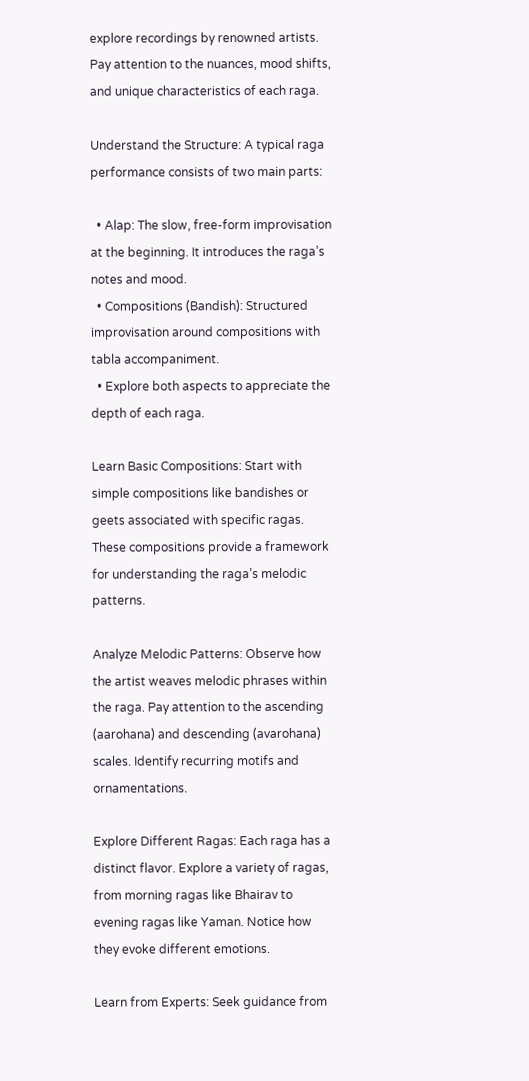explore recordings by renowned artists. Pay attention to the nuances, mood shifts, and unique characteristics of each raga.

Understand the Structure: A typical raga performance consists of two main parts:

  • Alap: The slow, free-form improvisation at the beginning. It introduces the raga’s notes and mood.
  • Compositions (Bandish): Structured improvisation around compositions with tabla accompaniment.
  • Explore both aspects to appreciate the depth of each raga.

Learn Basic Compositions: Start with simple compositions like bandishes or geets associated with specific ragas. These compositions provide a framework for understanding the raga’s melodic patterns.

Analyze Melodic Patterns: Observe how the artist weaves melodic phrases within the raga. Pay attention to the ascending (aarohana) and descending (avarohana) scales. Identify recurring motifs and ornamentations.

Explore Different Ragas: Each raga has a distinct flavor. Explore a variety of ragas, from morning ragas like Bhairav to evening ragas like Yaman. Notice how they evoke different emotions.

Learn from Experts: Seek guidance from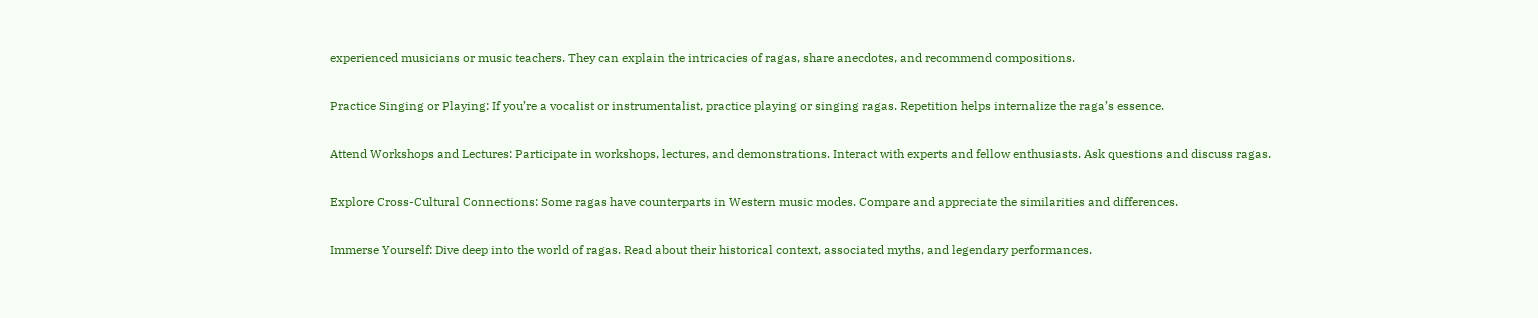experienced musicians or music teachers. They can explain the intricacies of ragas, share anecdotes, and recommend compositions.

Practice Singing or Playing: If you’re a vocalist or instrumentalist, practice playing or singing ragas. Repetition helps internalize the raga’s essence.

Attend Workshops and Lectures: Participate in workshops, lectures, and demonstrations. Interact with experts and fellow enthusiasts. Ask questions and discuss ragas.

Explore Cross-Cultural Connections: Some ragas have counterparts in Western music modes. Compare and appreciate the similarities and differences.

Immerse Yourself: Dive deep into the world of ragas. Read about their historical context, associated myths, and legendary performances.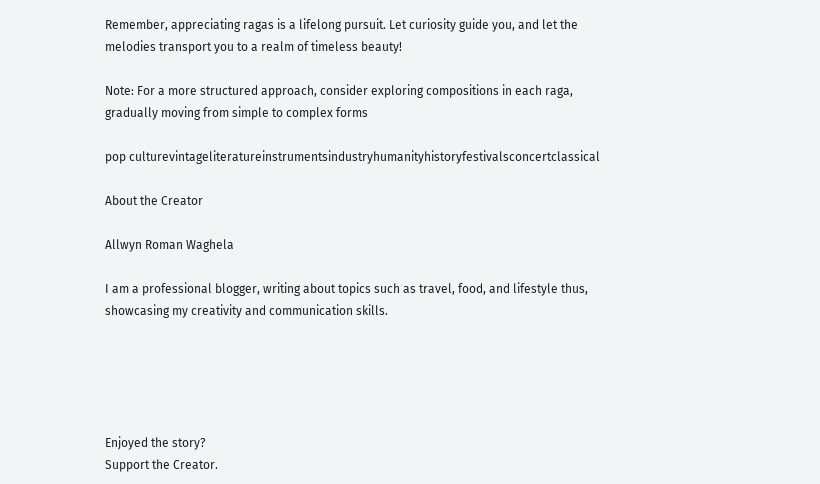Remember, appreciating ragas is a lifelong pursuit. Let curiosity guide you, and let the melodies transport you to a realm of timeless beauty!

Note: For a more structured approach, consider exploring compositions in each raga, gradually moving from simple to complex forms

pop culturevintageliteratureinstrumentsindustryhumanityhistoryfestivalsconcertclassical

About the Creator

Allwyn Roman Waghela

I am a professional blogger, writing about topics such as travel, food, and lifestyle thus, showcasing my creativity and communication skills.





Enjoyed the story?
Support the Creator.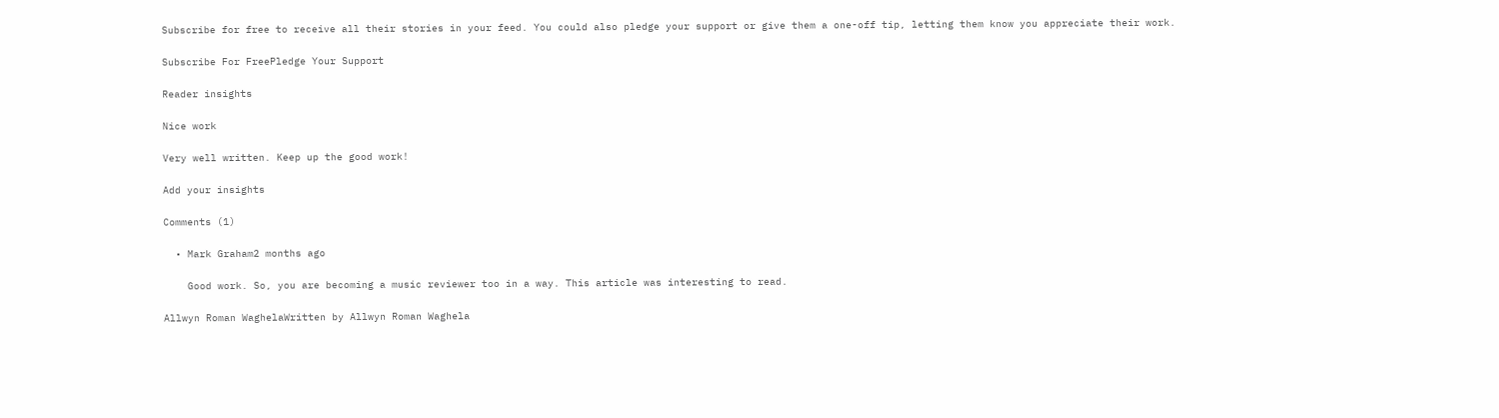Subscribe for free to receive all their stories in your feed. You could also pledge your support or give them a one-off tip, letting them know you appreciate their work.

Subscribe For FreePledge Your Support

Reader insights

Nice work

Very well written. Keep up the good work!

Add your insights

Comments (1)

  • Mark Graham2 months ago

    Good work. So, you are becoming a music reviewer too in a way. This article was interesting to read.

Allwyn Roman WaghelaWritten by Allwyn Roman Waghela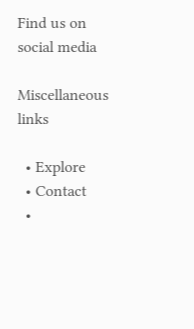Find us on social media

Miscellaneous links

  • Explore
  • Contact
  •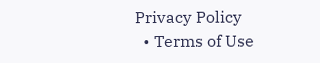Privacy Policy
  • Terms of Use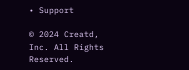• Support

© 2024 Creatd, Inc. All Rights Reserved.